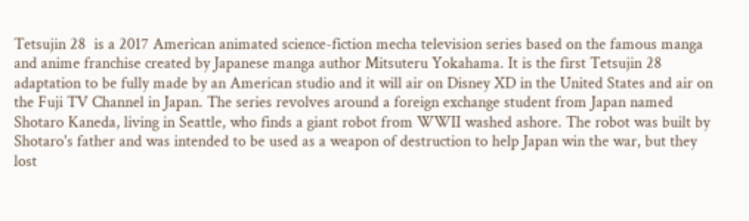Tetsujin 28  is a 2017 American animated science-fiction mecha television series based on the famous manga and anime franchise created by Japanese manga author Mitsuteru Yokahama. It is the first Tetsujin 28 adaptation to be fully made by an American studio and it will air on Disney XD in the United States and air on the Fuji TV Channel in Japan. The series revolves around a foreign exchange student from Japan named Shotaro Kaneda, living in Seattle, who finds a giant robot from WWII washed ashore. The robot was built by Shotaro's father and was intended to be used as a weapon of destruction to help Japan win the war, but they lost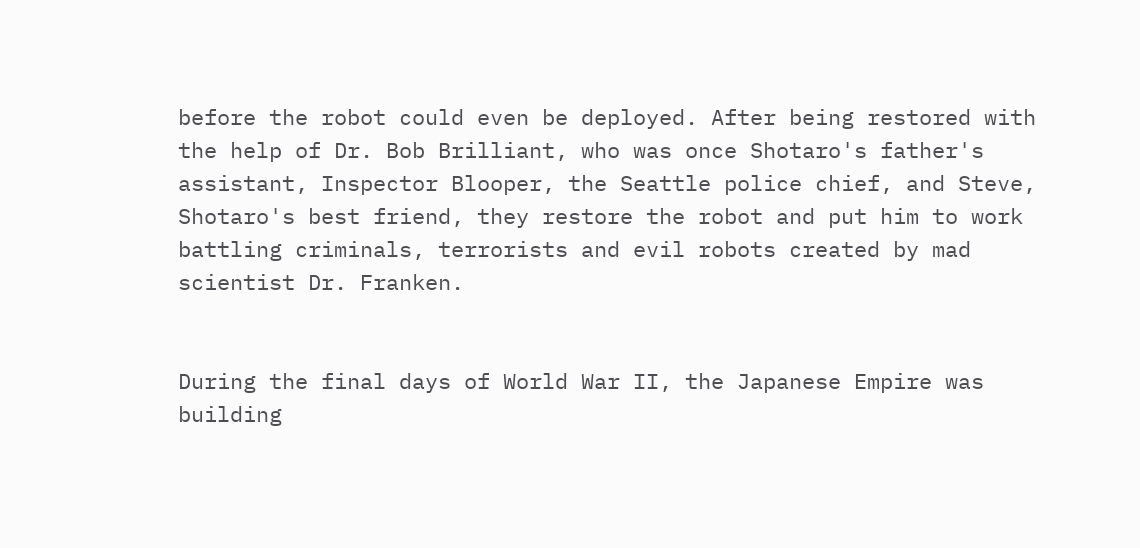before the robot could even be deployed. After being restored with the help of Dr. Bob Brilliant, who was once Shotaro's father's assistant, Inspector Blooper, the Seattle police chief, and Steve, Shotaro's best friend, they restore the robot and put him to work battling criminals, terrorists and evil robots created by mad scientist Dr. Franken.


During the final days of World War II, the Japanese Empire was building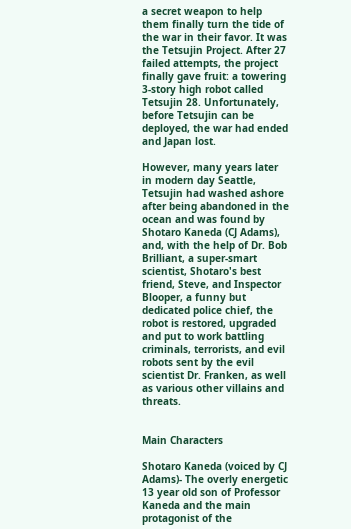a secret weapon to help them finally turn the tide of the war in their favor. It was the Tetsujin Project. After 27 failed attempts, the project finally gave fruit: a towering 3-story high robot called Tetsujin 28. Unfortunately, before Tetsujin can be deployed, the war had ended and Japan lost.

However, many years later in modern day Seattle, Tetsujin had washed ashore after being abandoned in the ocean and was found by Shotaro Kaneda (CJ Adams), and, with the help of Dr. Bob Brilliant, a super-smart scientist, Shotaro's best friend, Steve, and Inspector Blooper, a funny but dedicated police chief, the robot is restored, upgraded and put to work battling criminals, terrorists, and evil robots sent by the evil scientist Dr. Franken, as well as various other villains and threats.


Main Characters

Shotaro Kaneda (voiced by CJ Adams)- The overly energetic 13 year old son of Professor Kaneda and the main protagonist of the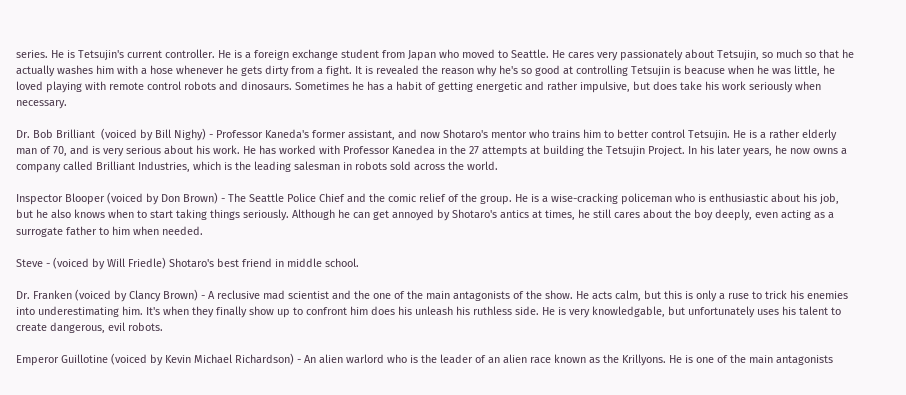series. He is Tetsujin's current controller. He is a foreign exchange student from Japan who moved to Seattle. He cares very passionately about Tetsujin, so much so that he actually washes him with a hose whenever he gets dirty from a fight. It is revealed the reason why he's so good at controlling Tetsujin is beacuse when he was little, he loved playing with remote control robots and dinosaurs. Sometimes he has a habit of getting energetic and rather impulsive, but does take his work seriously when necessary.

Dr. Bob Brilliant  (voiced by Bill Nighy) - Professor Kaneda's former assistant, and now Shotaro's mentor who trains him to better control Tetsujin. He is a rather elderly man of 70, and is very serious about his work. He has worked with Professor Kanedea in the 27 attempts at building the Tetsujin Project. In his later years, he now owns a company called Brilliant Industries, which is the leading salesman in robots sold across the world.

Inspector Blooper (voiced by Don Brown) - The Seattle Police Chief and the comic relief of the group. He is a wise-cracking policeman who is enthusiastic about his job, but he also knows when to start taking things seriously. Although he can get annoyed by Shotaro's antics at times, he still cares about the boy deeply, even acting as a surrogate father to him when needed.

Steve - (voiced by Will Friedle) Shotaro's best friend in middle school.

Dr. Franken (voiced by Clancy Brown) - A reclusive mad scientist and the one of the main antagonists of the show. He acts calm, but this is only a ruse to trick his enemies into underestimating him. It's when they finally show up to confront him does his unleash his ruthless side. He is very knowledgable, but unfortunately uses his talent to create dangerous, evil robots.

Emperor Guillotine (voiced by Kevin Michael Richardson) - An alien warlord who is the leader of an alien race known as the Krillyons. He is one of the main antagonists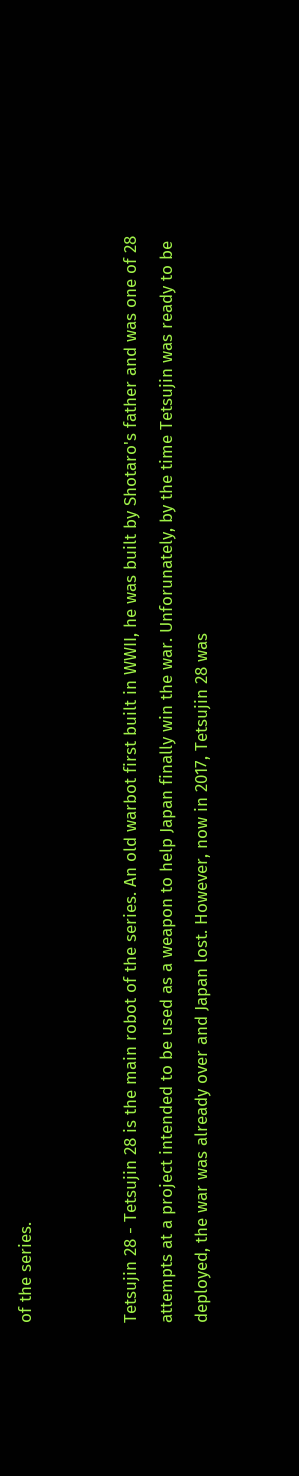of the series.


Tetsujin 28 - Tetsujin 28 is the main robot of the series. An old warbot first built in WWII, he was built by Shotaro's father and was one of 28 attempts at a project intended to be used as a weapon to help Japan finally win the war. Unforunately, by the time Tetsujin was ready to be deployed, the war was already over and Japan lost. However, now in 2017, Tetsujin 28 was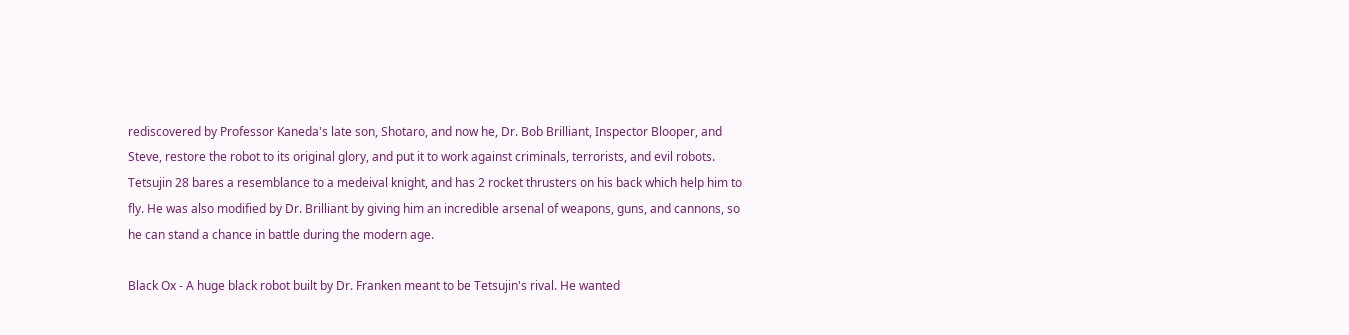rediscovered by Professor Kaneda's late son, Shotaro, and now he, Dr. Bob Brilliant, Inspector Blooper, and Steve, restore the robot to its original glory, and put it to work against criminals, terrorists, and evil robots. Tetsujin 28 bares a resemblance to a medeival knight, and has 2 rocket thrusters on his back which help him to fly. He was also modified by Dr. Brilliant by giving him an incredible arsenal of weapons, guns, and cannons, so he can stand a chance in battle during the modern age.

Black Ox - A huge black robot built by Dr. Franken meant to be Tetsujin's rival. He wanted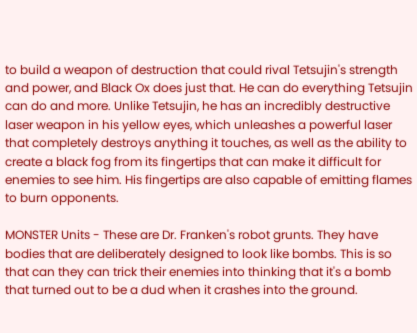to build a weapon of destruction that could rival Tetsujin's strength and power, and Black Ox does just that. He can do everything Tetsujin can do and more. Unlike Tetsujin, he has an incredibly destructive laser weapon in his yellow eyes, which unleashes a powerful laser that completely destroys anything it touches, as well as the ability to create a black fog from its fingertips that can make it difficult for enemies to see him. His fingertips are also capable of emitting flames to burn opponents.

MONSTER Units - These are Dr. Franken's robot grunts. They have bodies that are deliberately designed to look like bombs. This is so that can they can trick their enemies into thinking that it's a bomb that turned out to be a dud when it crashes into the ground.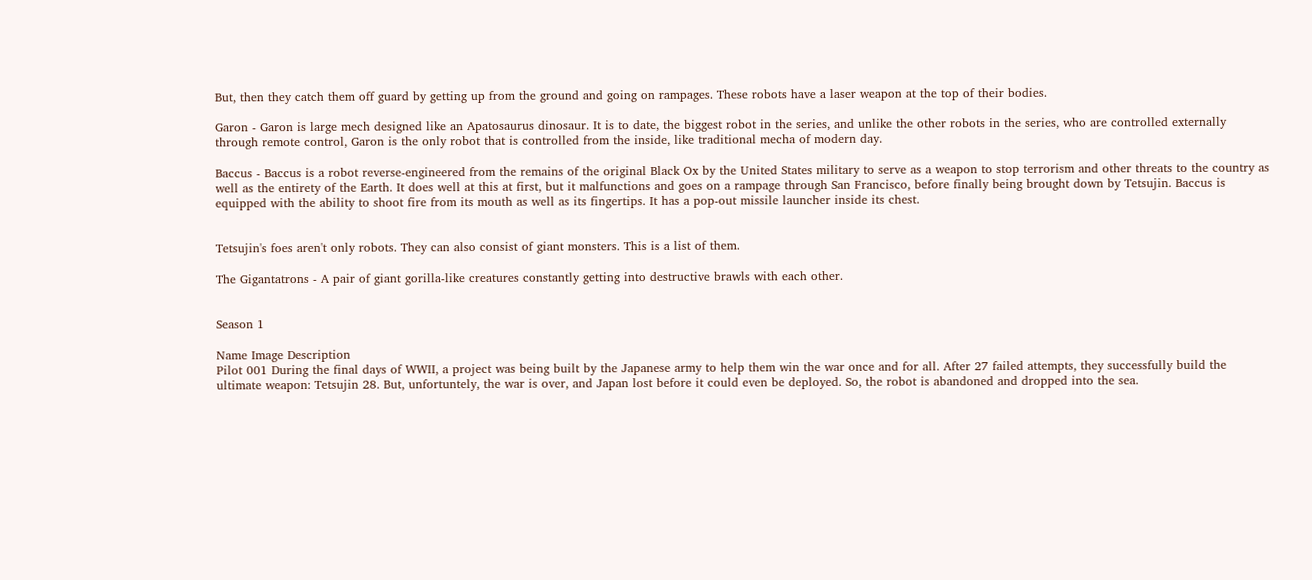But, then they catch them off guard by getting up from the ground and going on rampages. These robots have a laser weapon at the top of their bodies.

Garon - Garon is large mech designed like an Apatosaurus dinosaur. It is to date, the biggest robot in the series, and unlike the other robots in the series, who are controlled externally through remote control, Garon is the only robot that is controlled from the inside, like traditional mecha of modern day.

Baccus - Baccus is a robot reverse-engineered from the remains of the original Black Ox by the United States military to serve as a weapon to stop terrorism and other threats to the country as well as the entirety of the Earth. It does well at this at first, but it malfunctions and goes on a rampage through San Francisco, before finally being brought down by Tetsujin. Baccus is equipped with the ability to shoot fire from its mouth as well as its fingertips. It has a pop-out missile launcher inside its chest.


Tetsujin's foes aren't only robots. They can also consist of giant monsters. This is a list of them.

The Gigantatrons - A pair of giant gorilla-like creatures constantly getting into destructive brawls with each other.


Season 1

Name Image Description
Pilot 001 During the final days of WWII, a project was being built by the Japanese army to help them win the war once and for all. After 27 failed attempts, they successfully build the ultimate weapon: Tetsujin 28. But, unfortuntely, the war is over, and Japan lost before it could even be deployed. So, the robot is abandoned and dropped into the sea.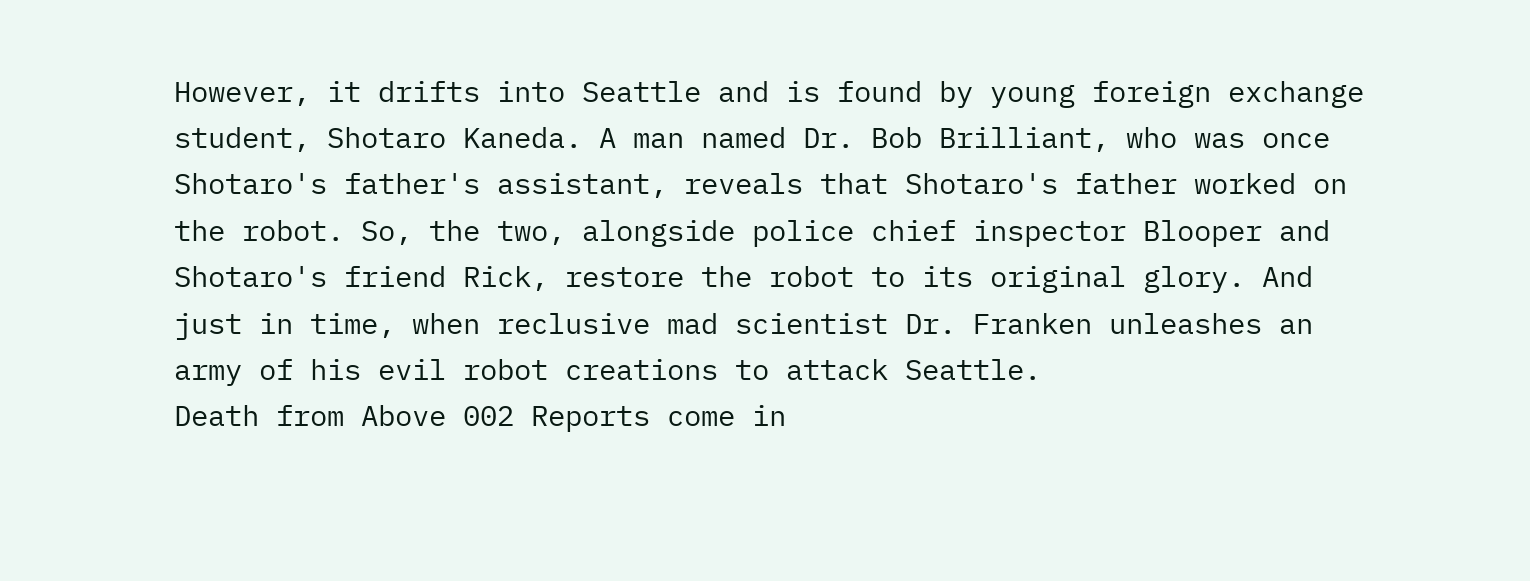However, it drifts into Seattle and is found by young foreign exchange student, Shotaro Kaneda. A man named Dr. Bob Brilliant, who was once Shotaro's father's assistant, reveals that Shotaro's father worked on the robot. So, the two, alongside police chief inspector Blooper and Shotaro's friend Rick, restore the robot to its original glory. And just in time, when reclusive mad scientist Dr. Franken unleashes an army of his evil robot creations to attack Seattle.
Death from Above 002 Reports come in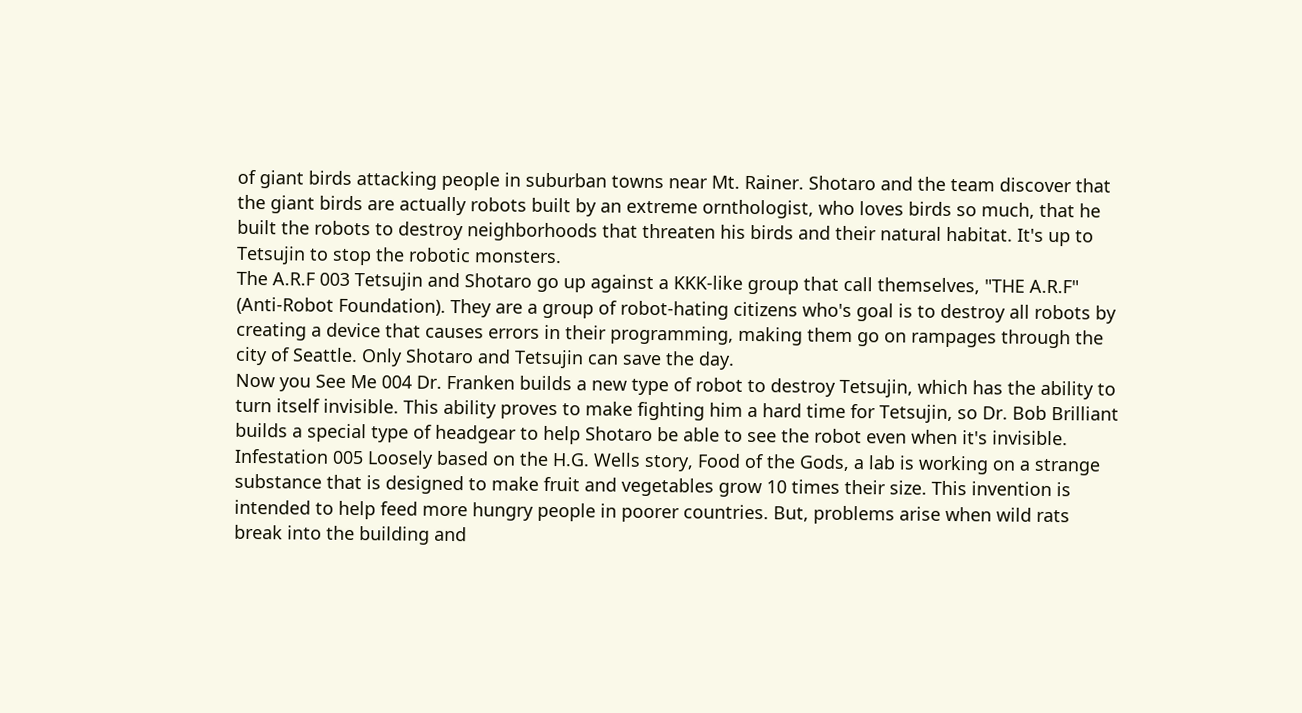of giant birds attacking people in suburban towns near Mt. Rainer. Shotaro and the team discover that the giant birds are actually robots built by an extreme ornthologist, who loves birds so much, that he built the robots to destroy neighborhoods that threaten his birds and their natural habitat. It's up to Tetsujin to stop the robotic monsters.
The A.R.F 003 Tetsujin and Shotaro go up against a KKK-like group that call themselves, "THE A.R.F" (Anti-Robot Foundation). They are a group of robot-hating citizens who's goal is to destroy all robots by creating a device that causes errors in their programming, making them go on rampages through the city of Seattle. Only Shotaro and Tetsujin can save the day.
Now you See Me 004 Dr. Franken builds a new type of robot to destroy Tetsujin, which has the ability to turn itself invisible. This ability proves to make fighting him a hard time for Tetsujin, so Dr. Bob Brilliant builds a special type of headgear to help Shotaro be able to see the robot even when it's invisible.
Infestation 005 Loosely based on the H.G. Wells story, Food of the Gods, a lab is working on a strange substance that is designed to make fruit and vegetables grow 10 times their size. This invention is intended to help feed more hungry people in poorer countries. But, problems arise when wild rats break into the building and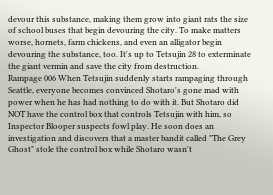devour this substance, making them grow into giant rats the size of school buses that begin devouring the city. To make matters worse, hornets, farm chickens, and even an alligator begin devouring the substance, too. It's up to Tetsujin 28 to exterminate the giant vermin and save the city from destruction.
Rampage 006 When Tetsujin suddenly starts rampaging through Seattle, everyone becomes convinced Shotaro's gone mad with power when he has had nothing to do with it. But Shotaro did NOT have the control box that controls Tetsujin with him, so Inspector Blooper suspects fowl play. He soon does an investigation and discovers that a master bandit called "The Grey Ghost" stole the control box while Shotaro wasn't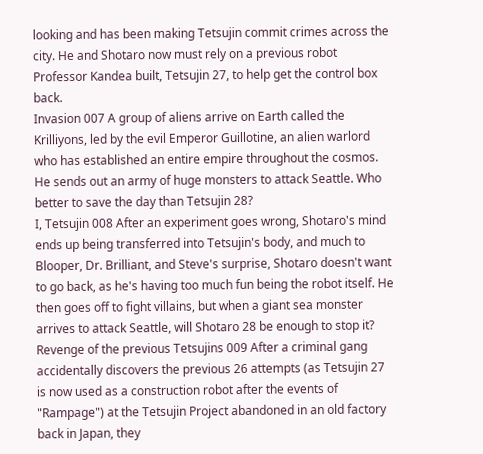looking and has been making Tetsujin commit crimes across the city. He and Shotaro now must rely on a previous robot Professor Kandea built, Tetsujin 27, to help get the control box back.
Invasion 007 A group of aliens arrive on Earth called the Krilliyons, led by the evil Emperor Guillotine, an alien warlord who has established an entire empire throughout the cosmos. He sends out an army of huge monsters to attack Seattle. Who better to save the day than Tetsujin 28?
I, Tetsujin 008 After an experiment goes wrong, Shotaro's mind ends up being transferred into Tetsujin's body, and much to Blooper, Dr. Brilliant, and Steve's surprise, Shotaro doesn't want to go back, as he's having too much fun being the robot itself. He then goes off to fight villains, but when a giant sea monster arrives to attack Seattle, will Shotaro 28 be enough to stop it?
Revenge of the previous Tetsujins 009 After a criminal gang accidentally discovers the previous 26 attempts (as Tetsujin 27 is now used as a construction robot after the events of "Rampage") at the Tetsujin Project abandoned in an old factory back in Japan, they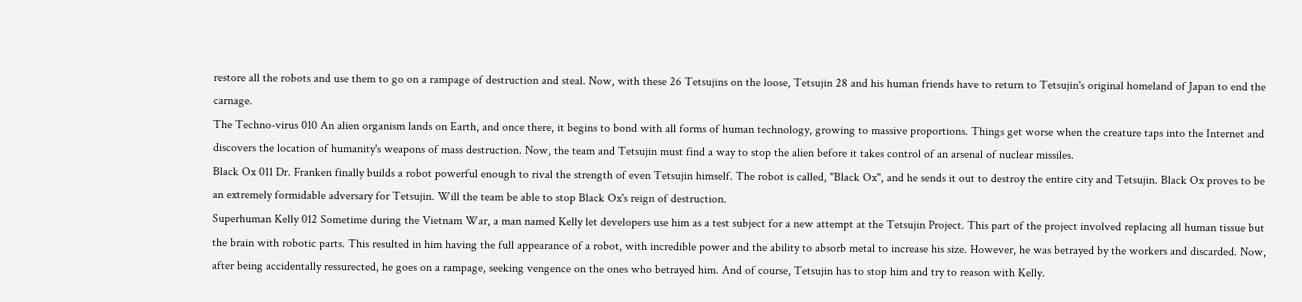restore all the robots and use them to go on a rampage of destruction and steal. Now, with these 26 Tetsujins on the loose, Tetsujin 28 and his human friends have to return to Tetsujin's original homeland of Japan to end the carnage.
The Techno-virus 010 An alien organism lands on Earth, and once there, it begins to bond with all forms of human technology, growing to massive proportions. Things get worse when the creature taps into the Internet and discovers the location of humanity's weapons of mass destruction. Now, the team and Tetsujin must find a way to stop the alien before it takes control of an arsenal of nuclear missiles.
Black Ox 011 Dr. Franken finally builds a robot powerful enough to rival the strength of even Tetsujin himself. The robot is called, "Black Ox", and he sends it out to destroy the entire city and Tetsujin. Black Ox proves to be an extremely formidable adversary for Tetsujin. Will the team be able to stop Black Ox's reign of destruction.
Superhuman Kelly 012 Sometime during the Vietnam War, a man named Kelly let developers use him as a test subject for a new attempt at the Tetsujin Project. This part of the project involved replacing all human tissue but the brain with robotic parts. This resulted in him having the full appearance of a robot, with incredible power and the ability to absorb metal to increase his size. However, he was betrayed by the workers and discarded. Now, after being accidentally ressurected, he goes on a rampage, seeking vengence on the ones who betrayed him. And of course, Tetsujin has to stop him and try to reason with Kelly.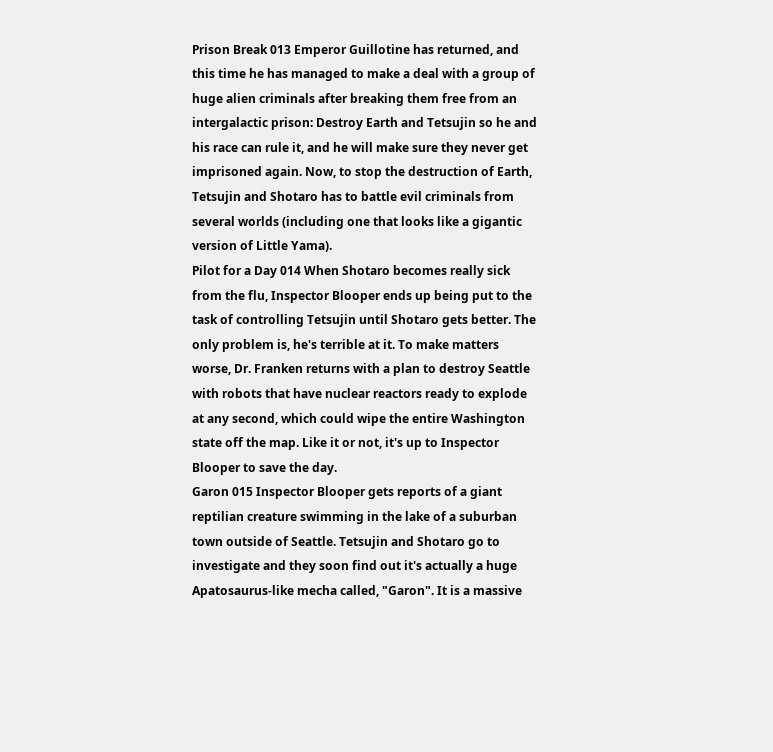Prison Break 013 Emperor Guillotine has returned, and this time he has managed to make a deal with a group of huge alien criminals after breaking them free from an intergalactic prison: Destroy Earth and Tetsujin so he and his race can rule it, and he will make sure they never get imprisoned again. Now, to stop the destruction of Earth, Tetsujin and Shotaro has to battle evil criminals from several worlds (including one that looks like a gigantic version of Little Yama).
Pilot for a Day 014 When Shotaro becomes really sick from the flu, Inspector Blooper ends up being put to the task of controlling Tetsujin until Shotaro gets better. The only problem is, he's terrible at it. To make matters worse, Dr. Franken returns with a plan to destroy Seattle with robots that have nuclear reactors ready to explode at any second, which could wipe the entire Washington state off the map. Like it or not, it's up to Inspector Blooper to save the day.
Garon 015 Inspector Blooper gets reports of a giant reptilian creature swimming in the lake of a suburban town outside of Seattle. Tetsujin and Shotaro go to investigate and they soon find out it's actually a huge Apatosaurus-like mecha called, "Garon". It is a massive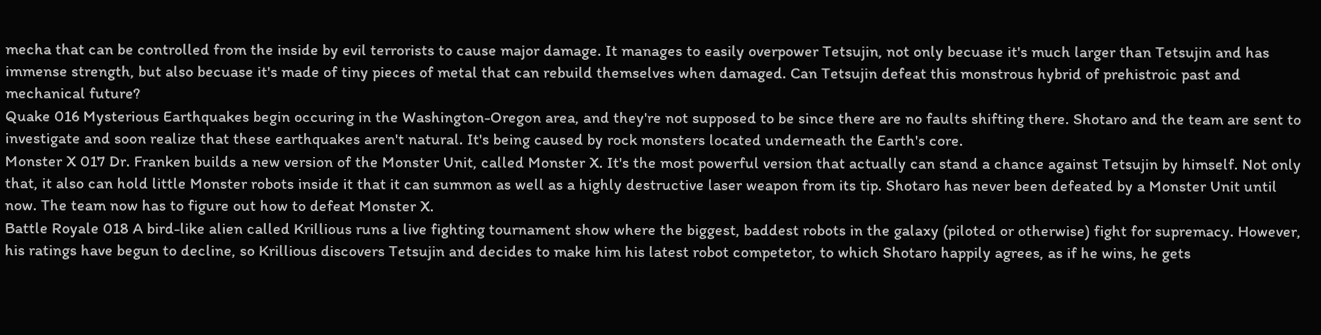mecha that can be controlled from the inside by evil terrorists to cause major damage. It manages to easily overpower Tetsujin, not only becuase it's much larger than Tetsujin and has immense strength, but also becuase it's made of tiny pieces of metal that can rebuild themselves when damaged. Can Tetsujin defeat this monstrous hybrid of prehistroic past and mechanical future?
Quake 016 Mysterious Earthquakes begin occuring in the Washington-Oregon area, and they're not supposed to be since there are no faults shifting there. Shotaro and the team are sent to investigate and soon realize that these earthquakes aren't natural. It's being caused by rock monsters located underneath the Earth's core.
Monster X 017 Dr. Franken builds a new version of the Monster Unit, called Monster X. It's the most powerful version that actually can stand a chance against Tetsujin by himself. Not only that, it also can hold little Monster robots inside it that it can summon as well as a highly destructive laser weapon from its tip. Shotaro has never been defeated by a Monster Unit until now. The team now has to figure out how to defeat Monster X.
Battle Royale 018 A bird-like alien called Krillious runs a live fighting tournament show where the biggest, baddest robots in the galaxy (piloted or otherwise) fight for supremacy. However, his ratings have begun to decline, so Krillious discovers Tetsujin and decides to make him his latest robot competetor, to which Shotaro happily agrees, as if he wins, he gets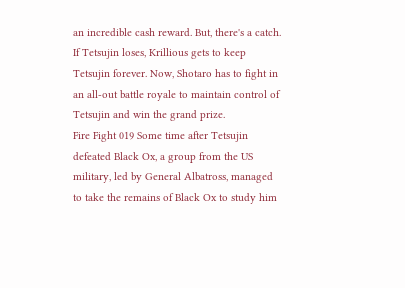an incredible cash reward. But, there's a catch. If Tetsujin loses, Krillious gets to keep Tetsujin forever. Now, Shotaro has to fight in an all-out battle royale to maintain control of Tetsujin and win the grand prize.
Fire Fight 019 Some time after Tetsujin defeated Black Ox, a group from the US military, led by General Albatross, managed to take the remains of Black Ox to study him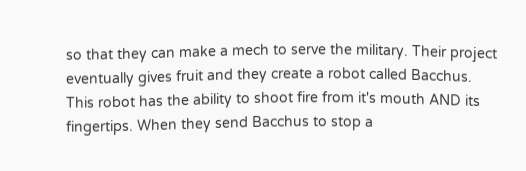so that they can make a mech to serve the military. Their project eventually gives fruit and they create a robot called Bacchus. This robot has the ability to shoot fire from it's mouth AND its fingertips. When they send Bacchus to stop a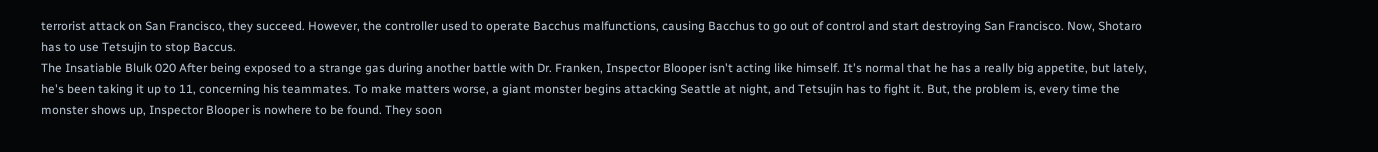terrorist attack on San Francisco, they succeed. However, the controller used to operate Bacchus malfunctions, causing Bacchus to go out of control and start destroying San Francisco. Now, Shotaro has to use Tetsujin to stop Baccus.
The Insatiable Blulk 020 After being exposed to a strange gas during another battle with Dr. Franken, Inspector Blooper isn't acting like himself. It's normal that he has a really big appetite, but lately, he's been taking it up to 11, concerning his teammates. To make matters worse, a giant monster begins attacking Seattle at night, and Tetsujin has to fight it. But, the problem is, every time the monster shows up, Inspector Blooper is nowhere to be found. They soon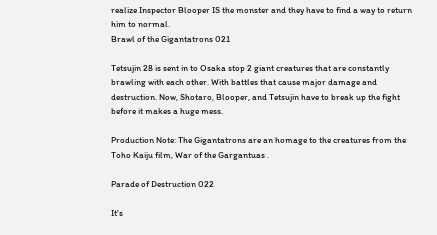realize Inspector Blooper IS the monster and they have to find a way to return him to normal.
Brawl of the Gigantatrons 021

Tetsujin 28 is sent in to Osaka stop 2 giant creatures that are constantly brawling with each other. With battles that cause major damage and destruction. Now, Shotaro, Blooper, and Tetsujin have to break up the fight before it makes a huge mess.

Production Note: The Gigantatrons are an homage to the creatures from the Toho Kaiju film, War of the Gargantuas .

Parade of Destruction 022

It's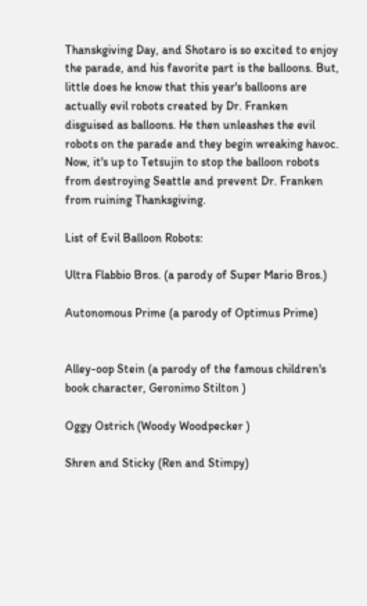Thanskgiving Day, and Shotaro is so excited to enjoy the parade, and his favorite part is the balloons. But, little does he know that this year's balloons are actually evil robots created by Dr. Franken disguised as balloons. He then unleashes the evil robots on the parade and they begin wreaking havoc. Now, it's up to Tetsujin to stop the balloon robots from destroying Seattle and prevent Dr. Franken from ruining Thanksgiving.

List of Evil Balloon Robots:

Ultra Flabbio Bros. (a parody of Super Mario Bros.)

Autonomous Prime (a parody of Optimus Prime)


Alley-oop Stein (a parody of the famous children's book character, Geronimo Stilton )

Oggy Ostrich (Woody Woodpecker )

Shren and Sticky (Ren and Stimpy)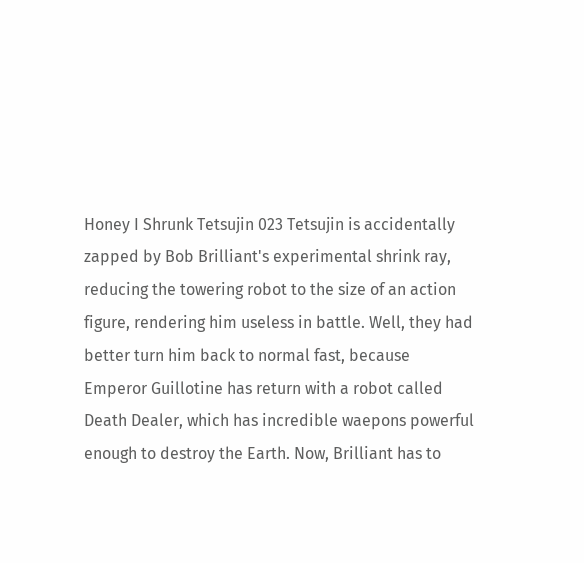Honey I Shrunk Tetsujin 023 Tetsujin is accidentally zapped by Bob Brilliant's experimental shrink ray, reducing the towering robot to the size of an action figure, rendering him useless in battle. Well, they had better turn him back to normal fast, because Emperor Guillotine has return with a robot called Death Dealer, which has incredible waepons powerful enough to destroy the Earth. Now, Brilliant has to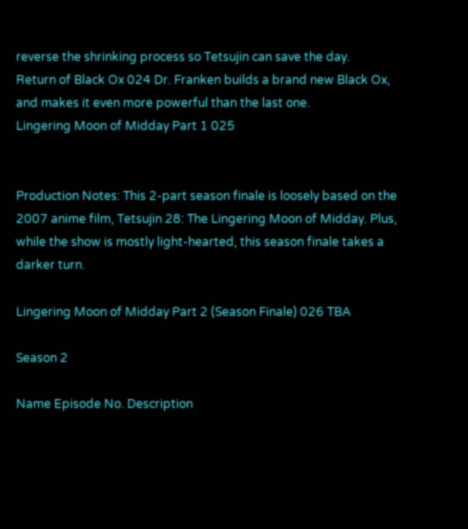reverse the shrinking process so Tetsujin can save the day.
Return of Black Ox 024 Dr. Franken builds a brand new Black Ox, and makes it even more powerful than the last one.
Lingering Moon of Midday Part 1 025


Production Notes: This 2-part season finale is loosely based on the 2007 anime film, Tetsujin 28: The Lingering Moon of Midday. Plus, while the show is mostly light-hearted, this season finale takes a darker turn.

Lingering Moon of Midday Part 2 (Season Finale) 026 TBA

Season 2

Name Episode No. Description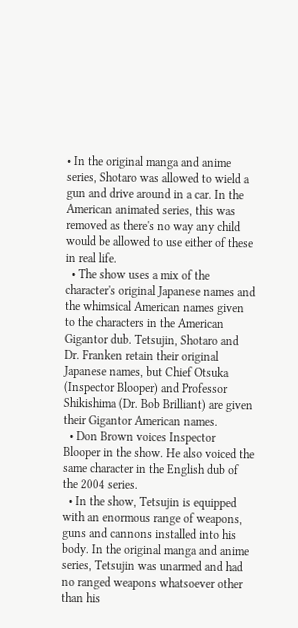• In the original manga and anime series, Shotaro was allowed to wield a gun and drive around in a car. In the American animated series, this was removed as there's no way any child would be allowed to use either of these in real life.
  • The show uses a mix of the character's original Japanese names and the whimsical American names given to the characters in the American Gigantor dub. Tetsujin, Shotaro and Dr. Franken retain their original Japanese names, but Chief Otsuka (Inspector Blooper) and Professor Shikishima (Dr. Bob Brilliant) are given their Gigantor American names.
  • Don Brown voices Inspector Blooper in the show. He also voiced the same character in the English dub of the 2004 series.
  • In the show, Tetsujin is equipped with an enormous range of weapons, guns and cannons installed into his body. In the original manga and anime series, Tetsujin was unarmed and had no ranged weapons whatsoever other than his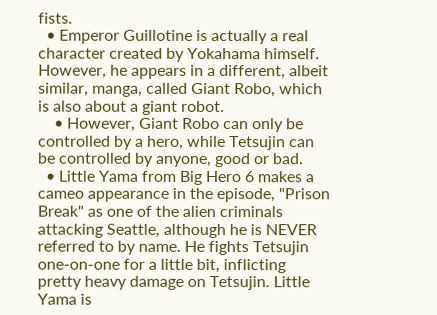fists.
  • Emperor Guillotine is actually a real character created by Yokahama himself. However, he appears in a different, albeit similar, manga, called Giant Robo, which is also about a giant robot.
    • However, Giant Robo can only be controlled by a hero, while Tetsujin can be controlled by anyone, good or bad.
  • Little Yama from Big Hero 6 makes a cameo appearance in the episode, "Prison Break" as one of the alien criminals attacking Seattle, although he is NEVER referred to by name. He fights Tetsujin one-on-one for a little bit, inflicting pretty heavy damage on Tetsujin. Little Yama is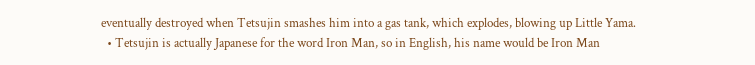eventually destroyed when Tetsujin smashes him into a gas tank, which explodes, blowing up Little Yama.
  • Tetsujin is actually Japanese for the word Iron Man, so in English, his name would be Iron Man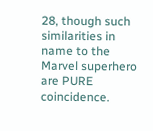28, though such similarities in name to the Marvel superhero are PURE coincidence.